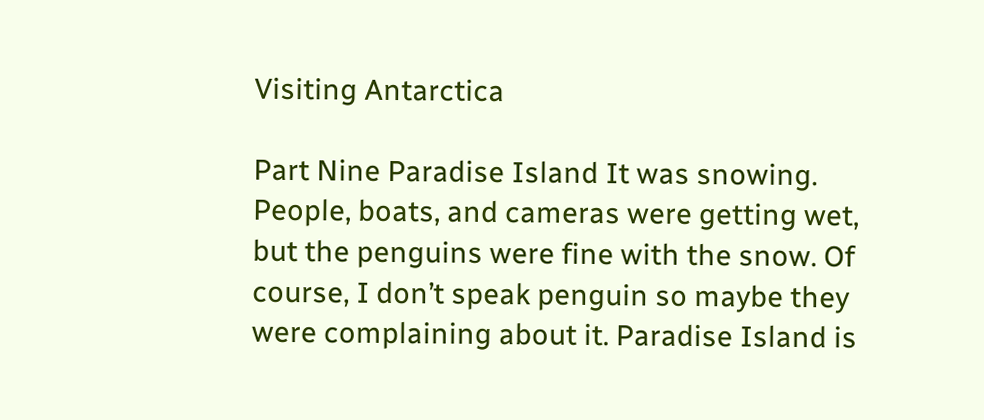Visiting Antarctica

Part Nine Paradise Island It was snowing. People, boats, and cameras were getting wet, but the penguins were fine with the snow. Of course, I don’t speak penguin so maybe they were complaining about it. Paradise Island is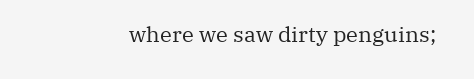where we saw dirty penguins;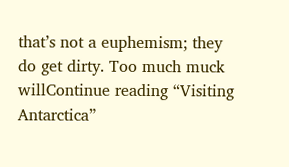that’s not a euphemism; they do get dirty. Too much muck willContinue reading “Visiting Antarctica”